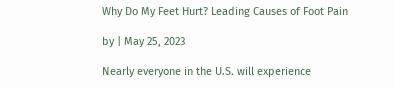Why Do My Feet Hurt? Leading Causes of Foot Pain

by | May 25, 2023

Nearly everyone in the U.S. will experience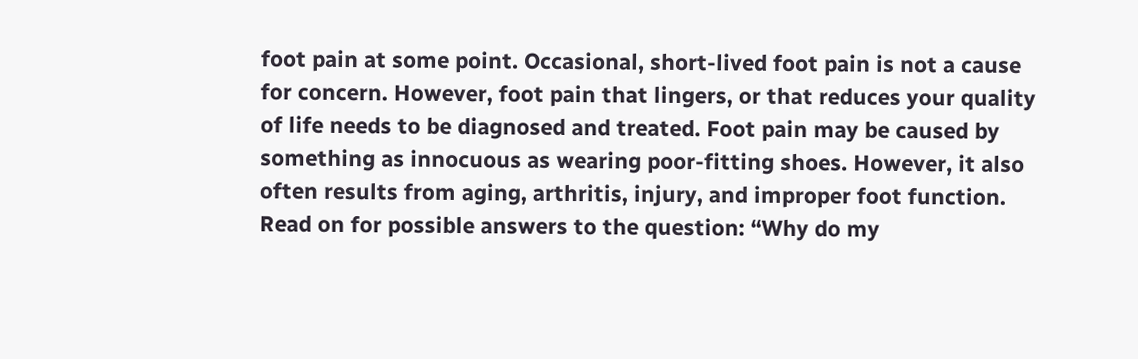foot pain at some point. Occasional, short-lived foot pain is not a cause for concern. However, foot pain that lingers, or that reduces your quality of life needs to be diagnosed and treated. Foot pain may be caused by something as innocuous as wearing poor-fitting shoes. However, it also often results from aging, arthritis, injury, and improper foot function. Read on for possible answers to the question: “Why do my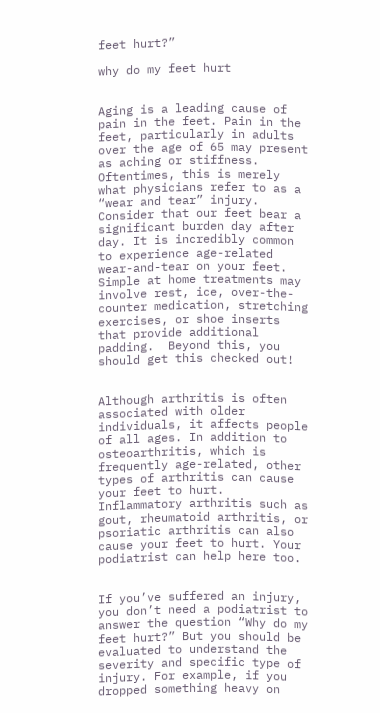feet hurt?”

why do my feet hurt


Aging is a leading cause of pain in the feet. Pain in the feet, particularly in adults over the age of 65 may present as aching or stiffness. Oftentimes, this is merely what physicians refer to as a “wear and tear” injury. Consider that our feet bear a significant burden day after day. It is incredibly common to experience age-related wear-and-tear on your feet. Simple at home treatments may involve rest, ice, over-the-counter medication, stretching exercises, or shoe inserts that provide additional padding.  Beyond this, you should get this checked out!


Although arthritis is often associated with older individuals, it affects people of all ages. In addition to osteoarthritis, which is frequently age-related, other types of arthritis can cause your feet to hurt. Inflammatory arthritis such as gout, rheumatoid arthritis, or psoriatic arthritis can also cause your feet to hurt. Your podiatrist can help here too.


If you’ve suffered an injury, you don’t need a podiatrist to answer the question “Why do my feet hurt?” But you should be evaluated to understand the severity and specific type of injury. For example, if you dropped something heavy on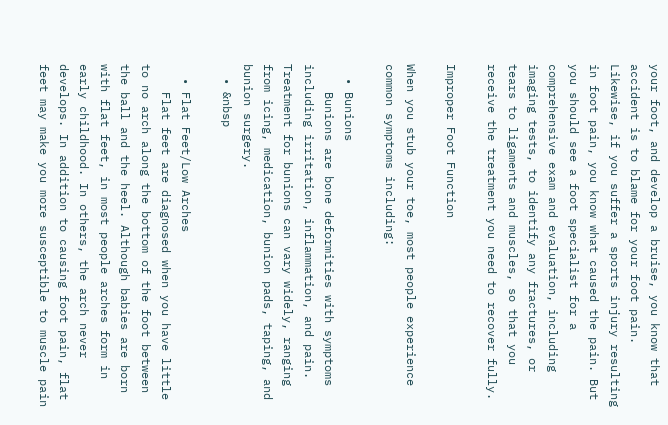your foot, and develop a bruise, you know that accident is to blame for your foot pain. Likewise, if you suffer a sports injury resulting in foot pain, you know what caused the pain. But you should see a foot specialist for a comprehensive exam and evaluation, including imaging tests, to identify any fractures, or tears to ligaments and muscles, so that you receive the treatment you need to recover fully.

Improper Foot Function

When you stub your toe, most people experience common symptoms including:

  • Bunions
    Bunions are bone deformities with symptoms including irritation, inflammation, and pain. Treatment for bunions can vary widely, ranging from icing, medication, bunion pads, taping, and bunion surgery.
  • &nbsp

  • Flat Feet/Low Arches
    Flat feet are diagnosed when you have little to no arch along the bottom of the foot between the ball and the heel. Although babies are born with flat feet, in most people arches form in early childhood. In others, the arch never develops. In addition to causing foot pain, flat feet may make you more susceptible to muscle pain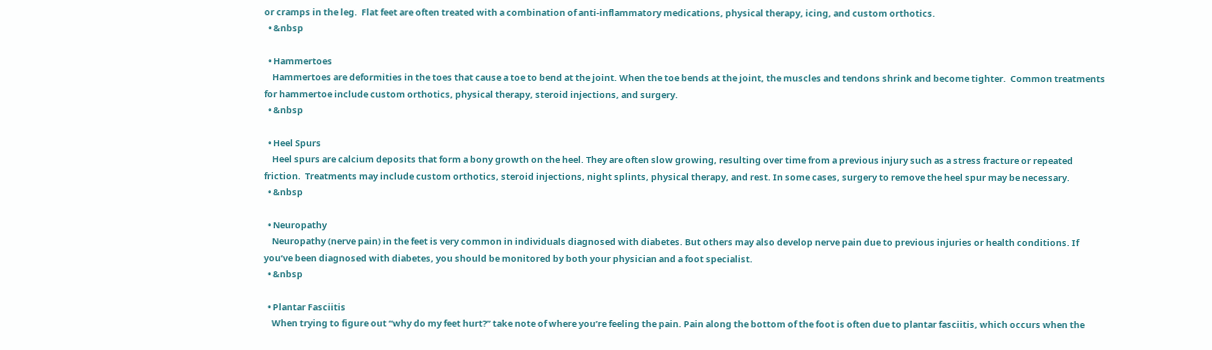or cramps in the leg.  Flat feet are often treated with a combination of anti-inflammatory medications, physical therapy, icing, and custom orthotics.
  • &nbsp

  • Hammertoes
    Hammertoes are deformities in the toes that cause a toe to bend at the joint. When the toe bends at the joint, the muscles and tendons shrink and become tighter.  Common treatments for hammertoe include custom orthotics, physical therapy, steroid injections, and surgery.
  • &nbsp

  • Heel Spurs
    Heel spurs are calcium deposits that form a bony growth on the heel. They are often slow growing, resulting over time from a previous injury such as a stress fracture or repeated friction.  Treatments may include custom orthotics, steroid injections, night splints, physical therapy, and rest. In some cases, surgery to remove the heel spur may be necessary.
  • &nbsp

  • Neuropathy
    Neuropathy (nerve pain) in the feet is very common in individuals diagnosed with diabetes. But others may also develop nerve pain due to previous injuries or health conditions. If you’ve been diagnosed with diabetes, you should be monitored by both your physician and a foot specialist.
  • &nbsp

  • Plantar Fasciitis
    When trying to figure out “why do my feet hurt?” take note of where you’re feeling the pain. Pain along the bottom of the foot is often due to plantar fasciitis, which occurs when the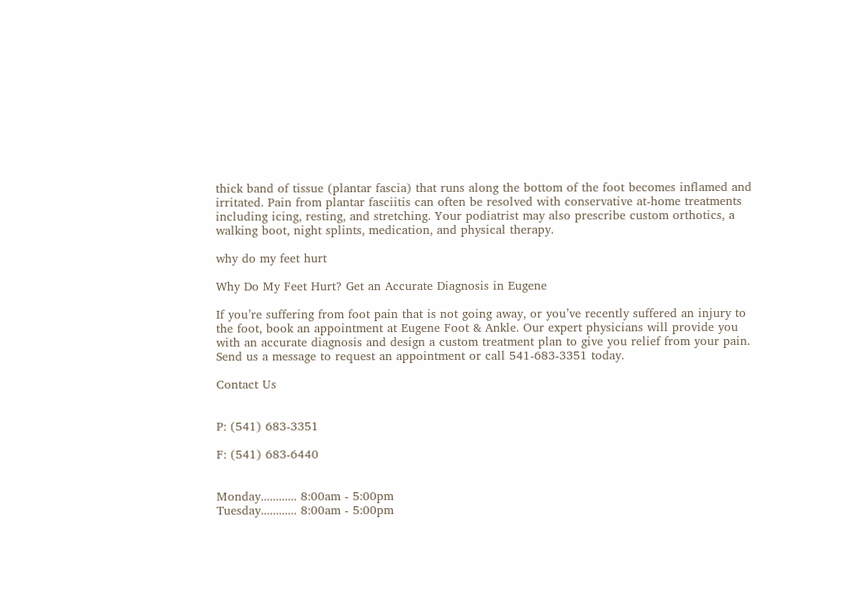thick band of tissue (plantar fascia) that runs along the bottom of the foot becomes inflamed and irritated. Pain from plantar fasciitis can often be resolved with conservative at-home treatments including icing, resting, and stretching. Your podiatrist may also prescribe custom orthotics, a walking boot, night splints, medication, and physical therapy.

why do my feet hurt

Why Do My Feet Hurt? Get an Accurate Diagnosis in Eugene

If you’re suffering from foot pain that is not going away, or you’ve recently suffered an injury to the foot, book an appointment at Eugene Foot & Ankle. Our expert physicians will provide you with an accurate diagnosis and design a custom treatment plan to give you relief from your pain. Send us a message to request an appointment or call 541-683-3351 today.

Contact Us


P: (541) 683-3351

F: (541) 683-6440


Monday............ 8:00am - 5:00pm
Tuesday............ 8:00am - 5:00pm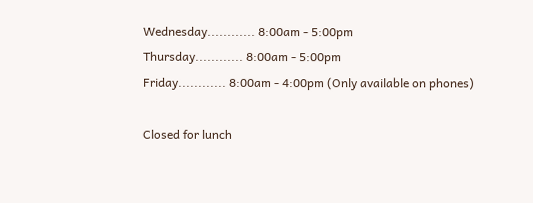Wednesday............ 8:00am - 5:00pm
Thursday............ 8:00am - 5:00pm
Friday............ 8:00am - 4:00pm (Only available on phones)

Closed for lunch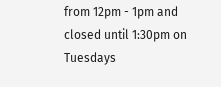from 12pm - 1pm and closed until 1:30pm on Tuesdays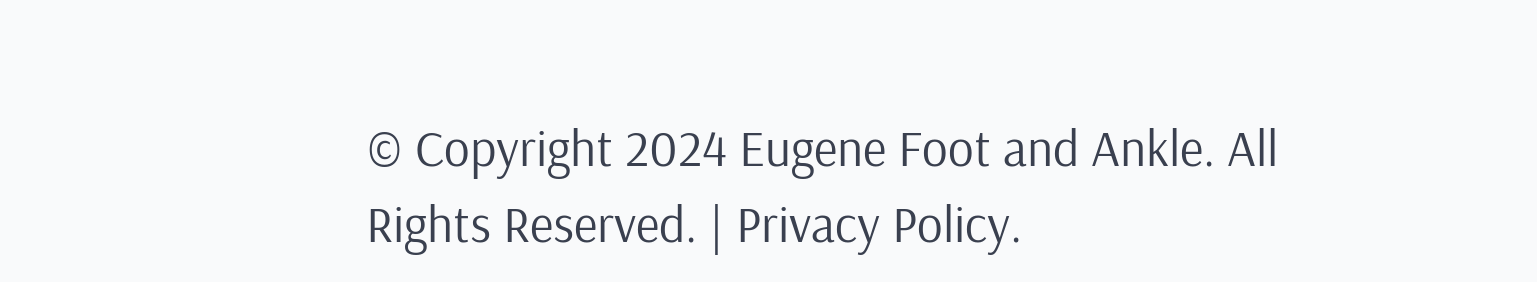© Copyright 2024 Eugene Foot and Ankle. All Rights Reserved. | Privacy Policy.